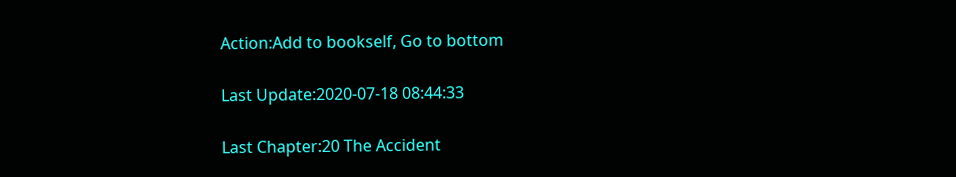Action:Add to bookself, Go to bottom

Last Update:2020-07-18 08:44:33

Last Chapter:20 The Accident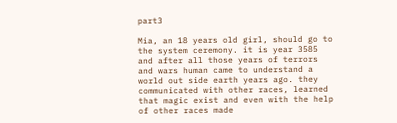part3

Mia, an 18 years old girl, should go to the system ceremony. it is year 3585 and after all those years of terrors and wars human came to understand a world out side earth years ago. they communicated with other races, learned that magic exist and even with the help of other races made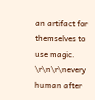an artifact for themselves to use magic. \r\n\r\nevery human after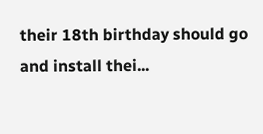their 18th birthday should go and install thei...